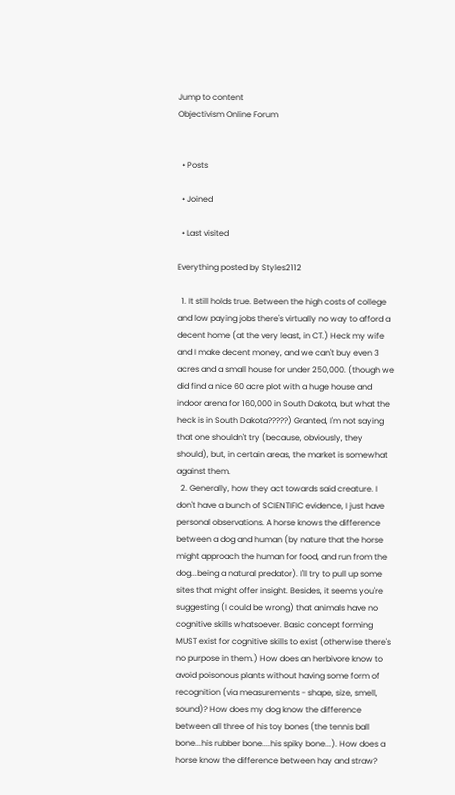Jump to content
Objectivism Online Forum


  • Posts

  • Joined

  • Last visited

Everything posted by Styles2112

  1. It still holds true. Between the high costs of college and low paying jobs there's virtually no way to afford a decent home (at the very least, in CT.) Heck my wife and I make decent money, and we can't buy even 3 acres and a small house for under 250,000. (though we did find a nice 60 acre plot with a huge house and indoor arena for 160,000 in South Dakota, but what the heck is in South Dakota?????) Granted, I'm not saying that one shouldn't try (because, obviously, they should), but, in certain areas, the market is somewhat against them.
  2. Generally, how they act towards said creature. I don't have a bunch of SCIENTIFIC evidence, I just have personal observations. A horse knows the difference between a dog and human (by nature that the horse might approach the human for food, and run from the dog...being a natural predator). I'll try to pull up some sites that might offer insight. Besides, it seems you're suggesting (I could be wrong) that animals have no cognitive skills whatsoever. Basic concept forming MUST exist for cognitive skills to exist (otherwise there's no purpose in them.) How does an herbivore know to avoid poisonous plants without having some form of recognition (via measurements - shape, size, smell, sound)? How does my dog know the difference between all three of his toy bones (the tennis ball bone...his rubber bone....his spiky bone...). How does a horse know the difference between hay and straw?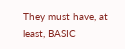They must have, at least, BASIC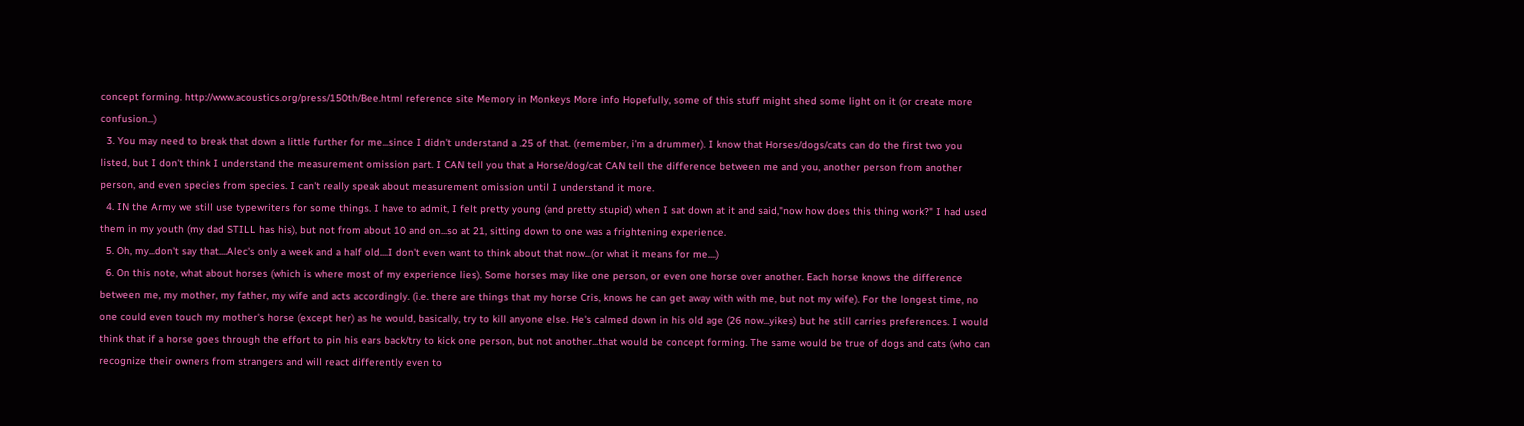concept forming. http://www.acoustics.org/press/150th/Bee.html reference site Memory in Monkeys More info Hopefully, some of this stuff might shed some light on it (or create more confusion...)
  3. You may need to break that down a little further for me...since I didn't understand a .25 of that. (remember, i'm a drummer). I know that Horses/dogs/cats can do the first two you listed, but I don't think I understand the measurement omission part. I CAN tell you that a Horse/dog/cat CAN tell the difference between me and you, another person from another person, and even species from species. I can't really speak about measurement omission until I understand it more.
  4. IN the Army we still use typewriters for some things. I have to admit, I felt pretty young (and pretty stupid) when I sat down at it and said,"now how does this thing work?" I had used them in my youth (my dad STILL has his), but not from about 10 and on...so at 21, sitting down to one was a frightening experience.
  5. Oh, my...don't say that....Alec's only a week and a half old....I don't even want to think about that now...(or what it means for me....)
  6. On this note, what about horses (which is where most of my experience lies). Some horses may like one person, or even one horse over another. Each horse knows the difference between me, my mother, my father, my wife and acts accordingly. (i.e. there are things that my horse Cris, knows he can get away with with me, but not my wife). For the longest time, no one could even touch my mother's horse (except her) as he would, basically, try to kill anyone else. He's calmed down in his old age (26 now...yikes) but he still carries preferences. I would think that if a horse goes through the effort to pin his ears back/try to kick one person, but not another...that would be concept forming. The same would be true of dogs and cats (who can recognize their owners from strangers and will react differently even to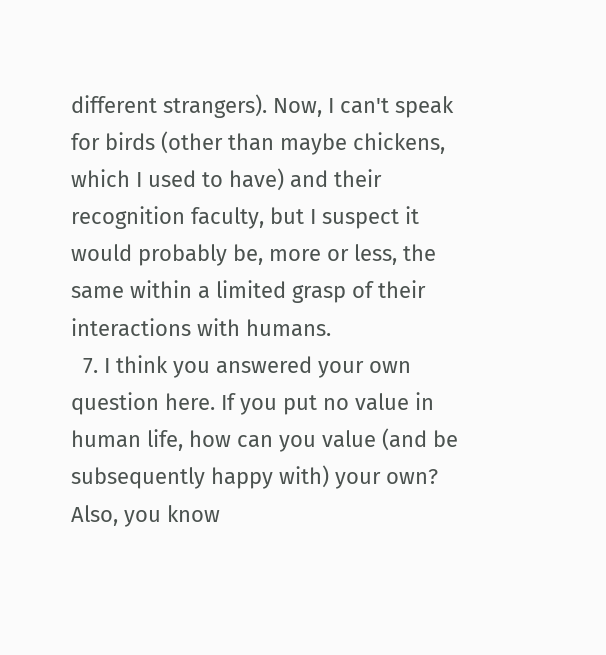different strangers). Now, I can't speak for birds (other than maybe chickens, which I used to have) and their recognition faculty, but I suspect it would probably be, more or less, the same within a limited grasp of their interactions with humans.
  7. I think you answered your own question here. If you put no value in human life, how can you value (and be subsequently happy with) your own? Also, you know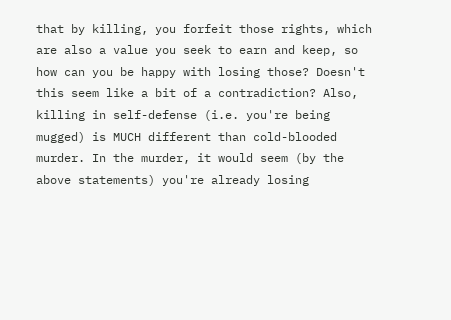that by killing, you forfeit those rights, which are also a value you seek to earn and keep, so how can you be happy with losing those? Doesn't this seem like a bit of a contradiction? Also, killing in self-defense (i.e. you're being mugged) is MUCH different than cold-blooded murder. In the murder, it would seem (by the above statements) you're already losing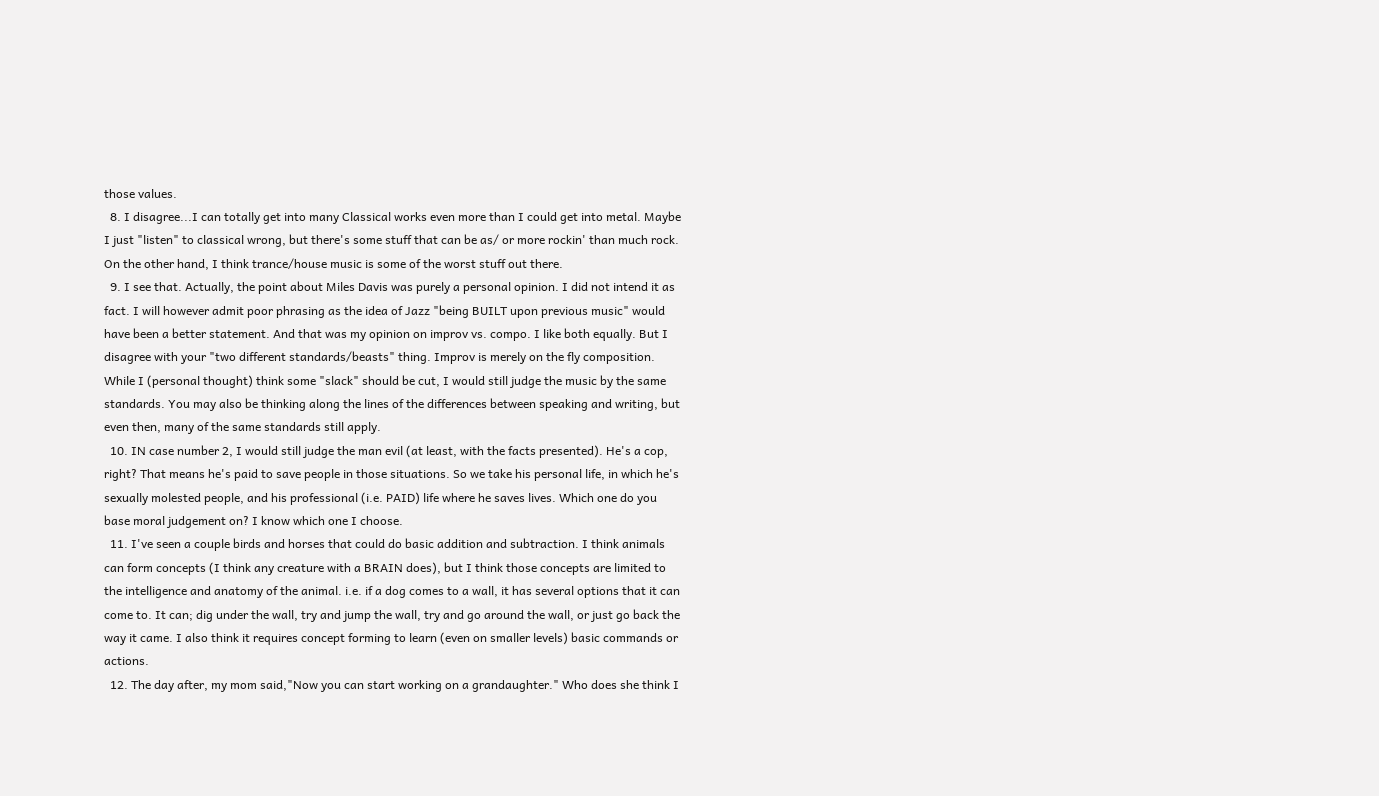those values.
  8. I disagree...I can totally get into many Classical works even more than I could get into metal. Maybe I just "listen" to classical wrong, but there's some stuff that can be as/ or more rockin' than much rock. On the other hand, I think trance/house music is some of the worst stuff out there.
  9. I see that. Actually, the point about Miles Davis was purely a personal opinion. I did not intend it as fact. I will however admit poor phrasing as the idea of Jazz "being BUILT upon previous music" would have been a better statement. And that was my opinion on improv vs. compo. I like both equally. But I disagree with your "two different standards/beasts" thing. Improv is merely on the fly composition. While I (personal thought) think some "slack" should be cut, I would still judge the music by the same standards. You may also be thinking along the lines of the differences between speaking and writing, but even then, many of the same standards still apply.
  10. IN case number 2, I would still judge the man evil (at least, with the facts presented). He's a cop, right? That means he's paid to save people in those situations. So we take his personal life, in which he's sexually molested people, and his professional (i.e. PAID) life where he saves lives. Which one do you base moral judgement on? I know which one I choose.
  11. I've seen a couple birds and horses that could do basic addition and subtraction. I think animals can form concepts (I think any creature with a BRAIN does), but I think those concepts are limited to the intelligence and anatomy of the animal. i.e. if a dog comes to a wall, it has several options that it can come to. It can; dig under the wall, try and jump the wall, try and go around the wall, or just go back the way it came. I also think it requires concept forming to learn (even on smaller levels) basic commands or actions.
  12. The day after, my mom said,"Now you can start working on a grandaughter." Who does she think I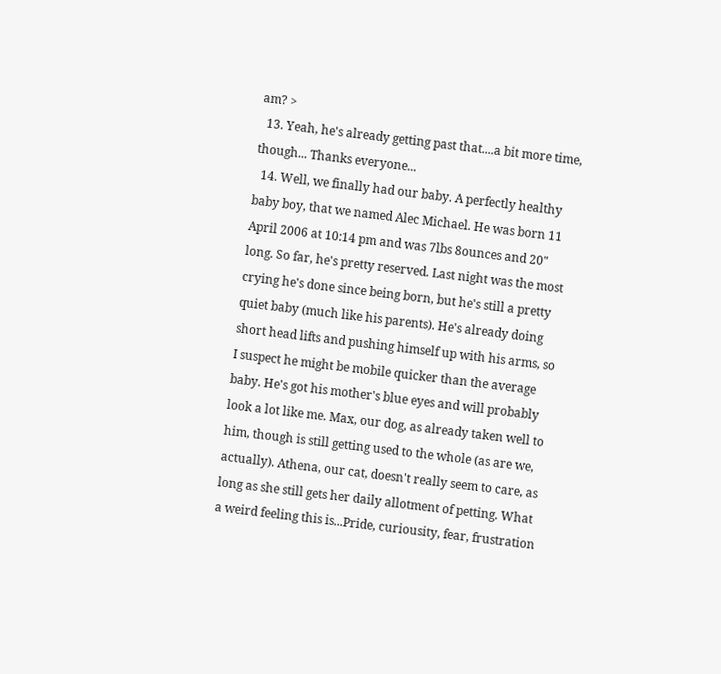am? >
  13. Yeah, he's already getting past that....a bit more time, though... Thanks everyone...
  14. Well, we finally had our baby. A perfectly healthy baby boy, that we named Alec Michael. He was born 11 April 2006 at 10:14 pm and was 7lbs 8ounces and 20" long. So far, he's pretty reserved. Last night was the most crying he's done since being born, but he's still a pretty quiet baby (much like his parents). He's already doing short head lifts and pushing himself up with his arms, so I suspect he might be mobile quicker than the average baby. He's got his mother's blue eyes and will probably look a lot like me. Max, our dog, as already taken well to him, though is still getting used to the whole (as are we, actually). Athena, our cat, doesn't really seem to care, as long as she still gets her daily allotment of petting. What a weird feeling this is...Pride, curiousity, fear, frustration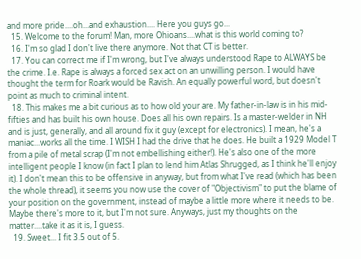and more pride....oh...and exhaustion.... Here you guys go...
  15. Welcome to the forum! Man, more Ohioans....what is this world coming to?
  16. I'm so glad I don't live there anymore. Not that CT is better.
  17. You can correct me if I'm wrong, but I've always understood Rape to ALWAYS be the crime. I.e. Rape is always a forced sex act on an unwilling person. I would have thought the term for Roark would be Ravish. An equally powerful word, but doesn't point as much to criminal intent.
  18. This makes me a bit curious as to how old your are. My father-in-law is in his mid-fifties and has built his own house. Does all his own repairs. Is a master-welder in NH and is just, generally, and all around fix it guy (except for electronics). I mean, he's a maniac...works all the time. I WISH I had the drive that he does. He built a 1929 Model T from a pile of metal scrap (I'm not embellishing either!). He's also one of the more intelligent people I know (in fact I plan to lend him Atlas Shrugged, as I think he'll enjoy it). I don't mean this to be offensive in anyway, but from what I've read (which has been the whole thread), it seems you now use the cover of "Objectivism" to put the blame of your position on the government, instead of maybe a little more where it needs to be. Maybe there's more to it, but I'm not sure. Anyways, just my thoughts on the matter....take it as it is, I guess.
  19. Sweet... I fit 3.5 out of 5.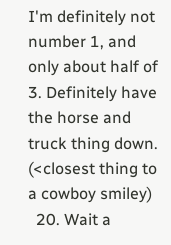I'm definitely not number 1, and only about half of 3. Definitely have the horse and truck thing down. (<closest thing to a cowboy smiley)
  20. Wait a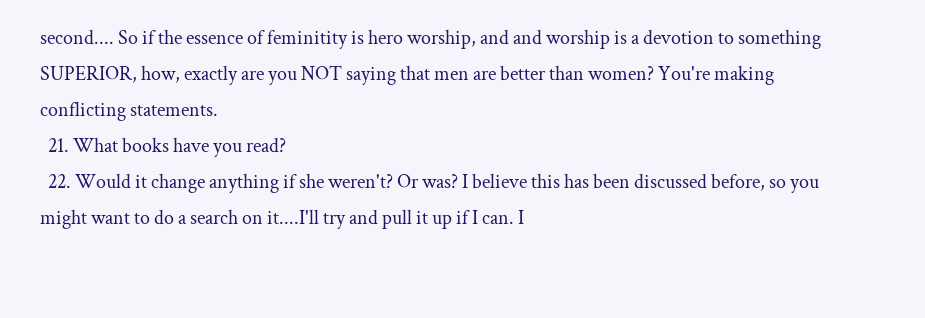second.... So if the essence of feminitity is hero worship, and and worship is a devotion to something SUPERIOR, how, exactly are you NOT saying that men are better than women? You're making conflicting statements.
  21. What books have you read?
  22. Would it change anything if she weren't? Or was? I believe this has been discussed before, so you might want to do a search on it....I'll try and pull it up if I can. I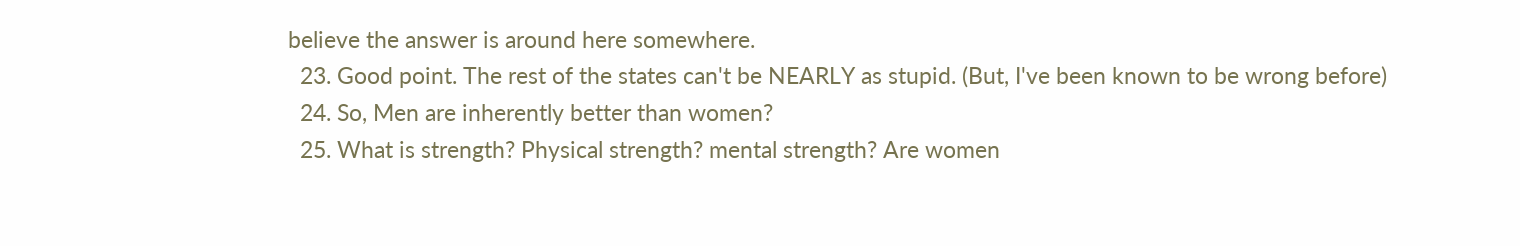believe the answer is around here somewhere.
  23. Good point. The rest of the states can't be NEARLY as stupid. (But, I've been known to be wrong before)
  24. So, Men are inherently better than women?
  25. What is strength? Physical strength? mental strength? Are women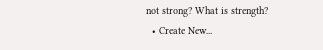not strong? What is strength?
  • Create New...